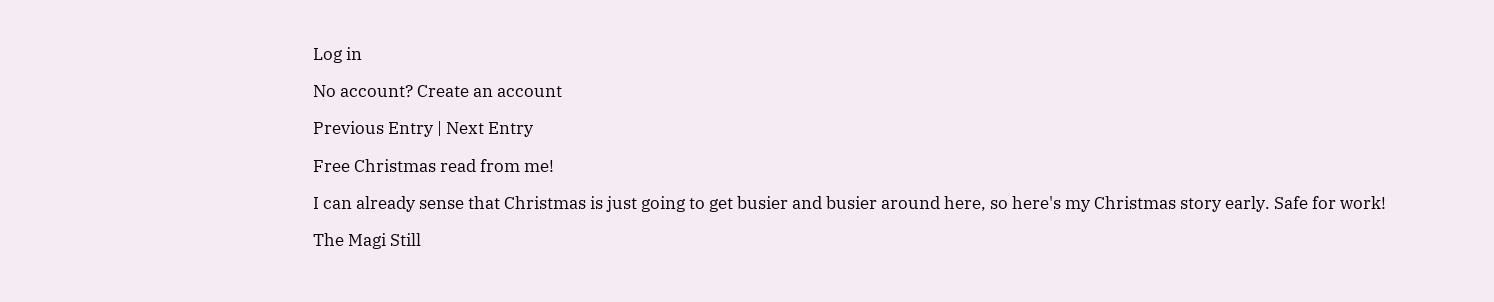Log in

No account? Create an account

Previous Entry | Next Entry

Free Christmas read from me!

I can already sense that Christmas is just going to get busier and busier around here, so here's my Christmas story early. Safe for work!

The Magi Still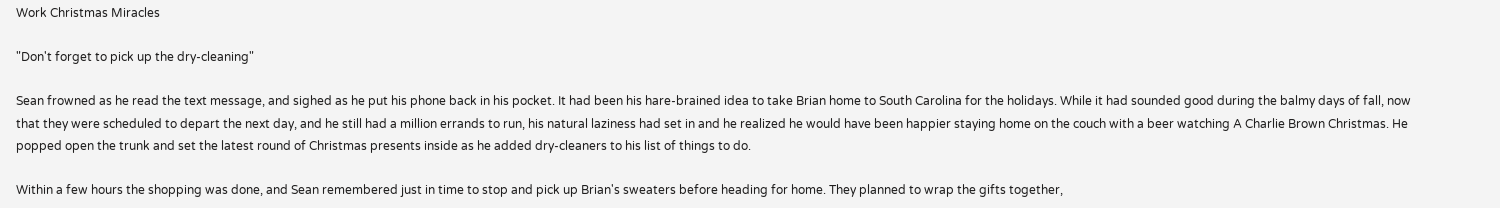Work Christmas Miracles

"Don't forget to pick up the dry-cleaning"

Sean frowned as he read the text message, and sighed as he put his phone back in his pocket. It had been his hare-brained idea to take Brian home to South Carolina for the holidays. While it had sounded good during the balmy days of fall, now that they were scheduled to depart the next day, and he still had a million errands to run, his natural laziness had set in and he realized he would have been happier staying home on the couch with a beer watching A Charlie Brown Christmas. He popped open the trunk and set the latest round of Christmas presents inside as he added dry-cleaners to his list of things to do.

Within a few hours the shopping was done, and Sean remembered just in time to stop and pick up Brian's sweaters before heading for home. They planned to wrap the gifts together,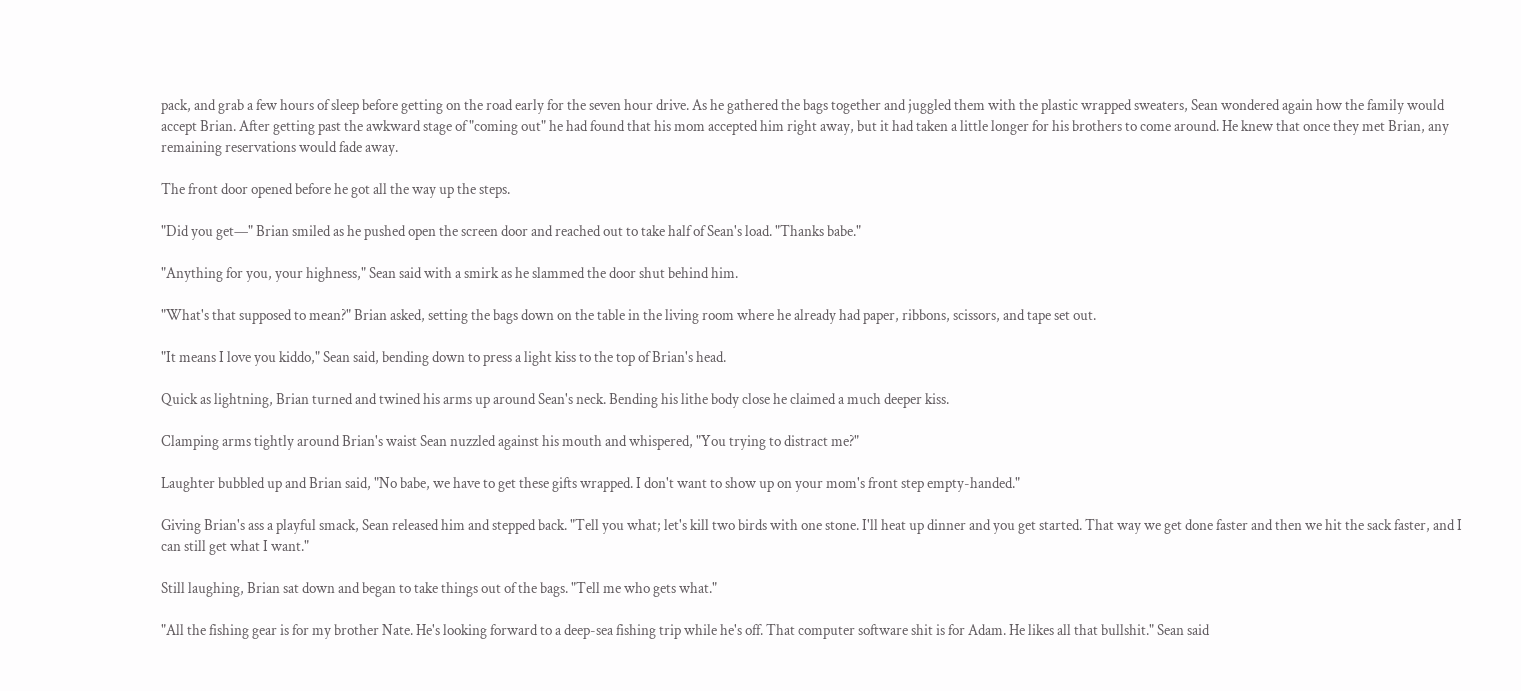pack, and grab a few hours of sleep before getting on the road early for the seven hour drive. As he gathered the bags together and juggled them with the plastic wrapped sweaters, Sean wondered again how the family would accept Brian. After getting past the awkward stage of "coming out" he had found that his mom accepted him right away, but it had taken a little longer for his brothers to come around. He knew that once they met Brian, any remaining reservations would fade away.

The front door opened before he got all the way up the steps.

"Did you get—" Brian smiled as he pushed open the screen door and reached out to take half of Sean's load. "Thanks babe."

"Anything for you, your highness," Sean said with a smirk as he slammed the door shut behind him.

"What's that supposed to mean?" Brian asked, setting the bags down on the table in the living room where he already had paper, ribbons, scissors, and tape set out.

"It means I love you kiddo," Sean said, bending down to press a light kiss to the top of Brian's head.

Quick as lightning, Brian turned and twined his arms up around Sean's neck. Bending his lithe body close he claimed a much deeper kiss.

Clamping arms tightly around Brian's waist Sean nuzzled against his mouth and whispered, "You trying to distract me?"

Laughter bubbled up and Brian said, "No babe, we have to get these gifts wrapped. I don't want to show up on your mom's front step empty-handed."

Giving Brian's ass a playful smack, Sean released him and stepped back. "Tell you what; let's kill two birds with one stone. I'll heat up dinner and you get started. That way we get done faster and then we hit the sack faster, and I can still get what I want."

Still laughing, Brian sat down and began to take things out of the bags. "Tell me who gets what."

"All the fishing gear is for my brother Nate. He's looking forward to a deep-sea fishing trip while he's off. That computer software shit is for Adam. He likes all that bullshit." Sean said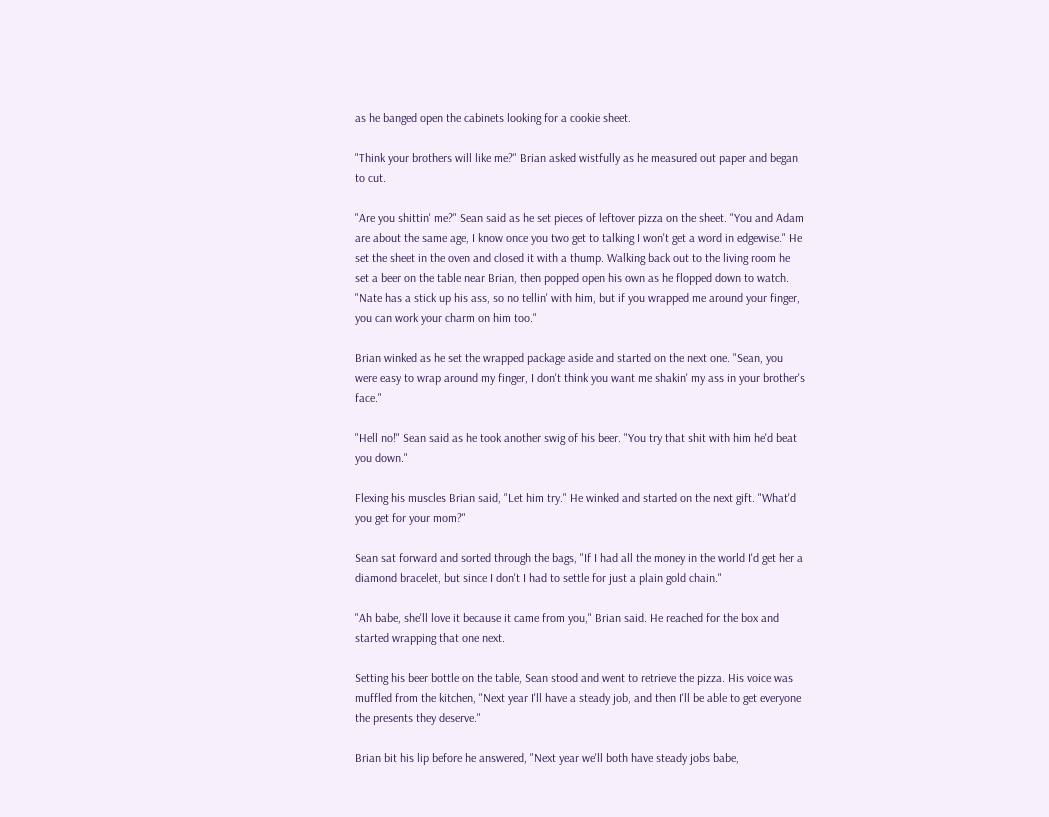as he banged open the cabinets looking for a cookie sheet.

"Think your brothers will like me?" Brian asked wistfully as he measured out paper and began to cut.

"Are you shittin' me?" Sean said as he set pieces of leftover pizza on the sheet. "You and Adam are about the same age, I know once you two get to talking I won't get a word in edgewise." He set the sheet in the oven and closed it with a thump. Walking back out to the living room he set a beer on the table near Brian, then popped open his own as he flopped down to watch. "Nate has a stick up his ass, so no tellin' with him, but if you wrapped me around your finger, you can work your charm on him too."

Brian winked as he set the wrapped package aside and started on the next one. "Sean, you were easy to wrap around my finger, I don't think you want me shakin' my ass in your brother's face."

"Hell no!" Sean said as he took another swig of his beer. "You try that shit with him he'd beat you down."

Flexing his muscles Brian said, "Let him try." He winked and started on the next gift. "What'd you get for your mom?"

Sean sat forward and sorted through the bags, "If I had all the money in the world I'd get her a diamond bracelet, but since I don't I had to settle for just a plain gold chain."

"Ah babe, she'll love it because it came from you," Brian said. He reached for the box and started wrapping that one next.

Setting his beer bottle on the table, Sean stood and went to retrieve the pizza. His voice was muffled from the kitchen, "Next year I'll have a steady job, and then I'll be able to get everyone the presents they deserve."

Brian bit his lip before he answered, "Next year we'll both have steady jobs babe,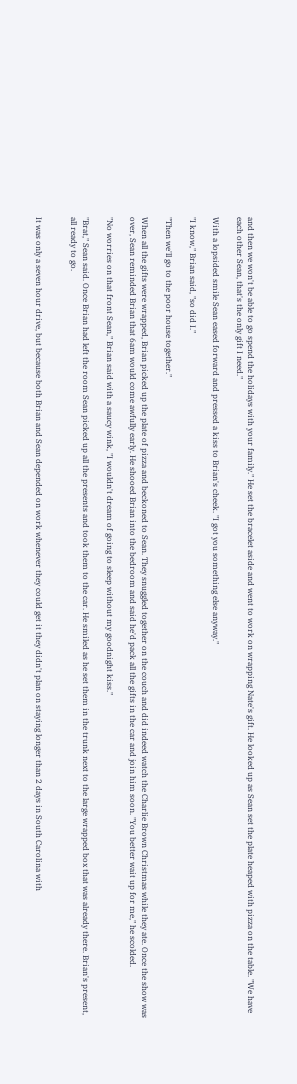and then we won't be able to go spend the holidays with your family." He set the bracelet aside and went to work on wrapping Nate's gift. He looked up as Sean set the plate heaped with pizza on the table. "We have each other Sean, that's the only gift I need."

With a lopsided smile Sean eased forward and pressed a kiss to Brian's cheek. "I got you something else anyway."

"I know," Brian said, "so did I."

"Then we'll go to the poor house together."

When all the gifts were wrapped, Brian picked up the plate of pizza and beckoned to Sean. They snuggled together on the couch and did indeed watch the Charlie Brown Christmas while they ate. Once the show was over, Sean reminded Brian that 6am would come awfully early. He shooed Brian into the bedroom and said he'd pack all the gifts in the car and join him soon. "You better wait up for me," he scolded.

"No worries on that front Sean," Brian said with a saucy wink, "I wouldn't dream of going to sleep without my goodnight kiss."

"Brat," Sean said. Once Brian had left the room Sean picked up all the presents and took them to the car. He smiled as he set them in the trunk next to the large wrapped box that was already there. Brian's present, all ready to go.


It was only a seven hour drive, but because both Brian and Sean depended on work whenever they could get it they didn't plan on staying longer than 2 days in South Carolina with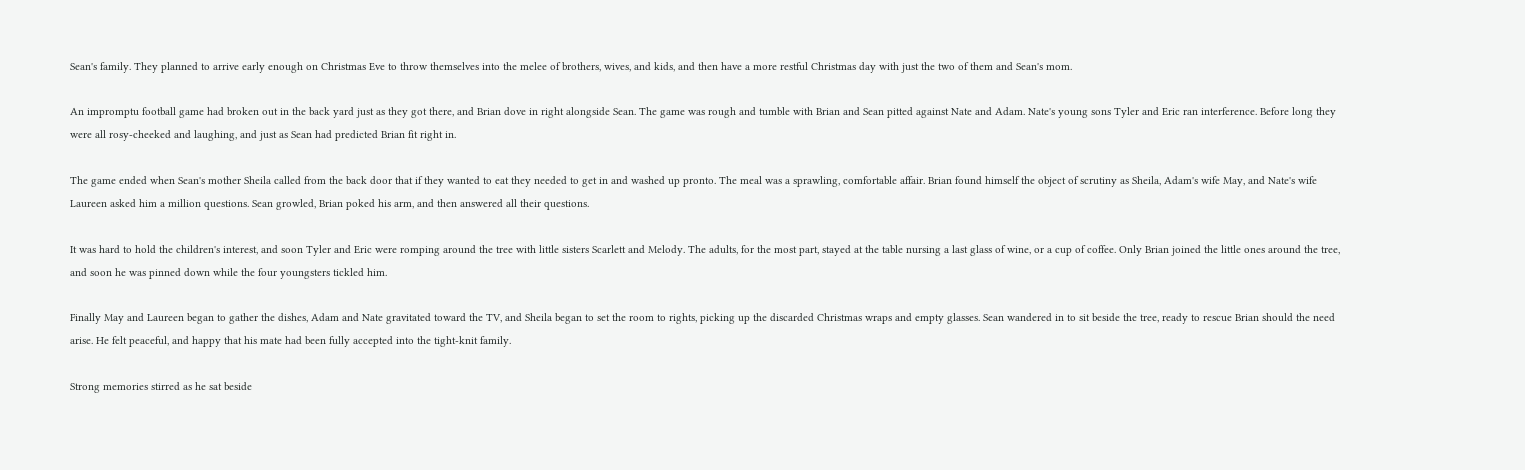Sean's family. They planned to arrive early enough on Christmas Eve to throw themselves into the melee of brothers, wives, and kids, and then have a more restful Christmas day with just the two of them and Sean's mom.

An impromptu football game had broken out in the back yard just as they got there, and Brian dove in right alongside Sean. The game was rough and tumble with Brian and Sean pitted against Nate and Adam. Nate's young sons Tyler and Eric ran interference. Before long they were all rosy-cheeked and laughing, and just as Sean had predicted Brian fit right in.

The game ended when Sean's mother Sheila called from the back door that if they wanted to eat they needed to get in and washed up pronto. The meal was a sprawling, comfortable affair. Brian found himself the object of scrutiny as Sheila, Adam's wife May, and Nate's wife Laureen asked him a million questions. Sean growled, Brian poked his arm, and then answered all their questions.

It was hard to hold the children's interest, and soon Tyler and Eric were romping around the tree with little sisters Scarlett and Melody. The adults, for the most part, stayed at the table nursing a last glass of wine, or a cup of coffee. Only Brian joined the little ones around the tree, and soon he was pinned down while the four youngsters tickled him.

Finally May and Laureen began to gather the dishes, Adam and Nate gravitated toward the TV, and Sheila began to set the room to rights, picking up the discarded Christmas wraps and empty glasses. Sean wandered in to sit beside the tree, ready to rescue Brian should the need arise. He felt peaceful, and happy that his mate had been fully accepted into the tight-knit family.

Strong memories stirred as he sat beside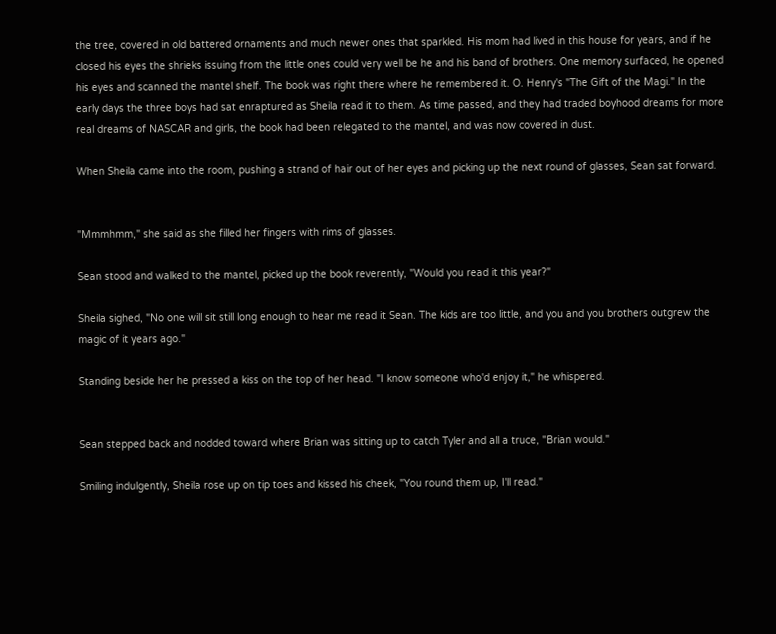the tree, covered in old battered ornaments and much newer ones that sparkled. His mom had lived in this house for years, and if he closed his eyes the shrieks issuing from the little ones could very well be he and his band of brothers. One memory surfaced, he opened his eyes and scanned the mantel shelf. The book was right there where he remembered it. O. Henry's "The Gift of the Magi." In the early days the three boys had sat enraptured as Sheila read it to them. As time passed, and they had traded boyhood dreams for more real dreams of NASCAR and girls, the book had been relegated to the mantel, and was now covered in dust.

When Sheila came into the room, pushing a strand of hair out of her eyes and picking up the next round of glasses, Sean sat forward.


"Mmmhmm," she said as she filled her fingers with rims of glasses.

Sean stood and walked to the mantel, picked up the book reverently, "Would you read it this year?"

Sheila sighed, "No one will sit still long enough to hear me read it Sean. The kids are too little, and you and you brothers outgrew the magic of it years ago."

Standing beside her he pressed a kiss on the top of her head. "I know someone who'd enjoy it," he whispered.


Sean stepped back and nodded toward where Brian was sitting up to catch Tyler and all a truce, "Brian would."

Smiling indulgently, Sheila rose up on tip toes and kissed his cheek, "You round them up, I'll read."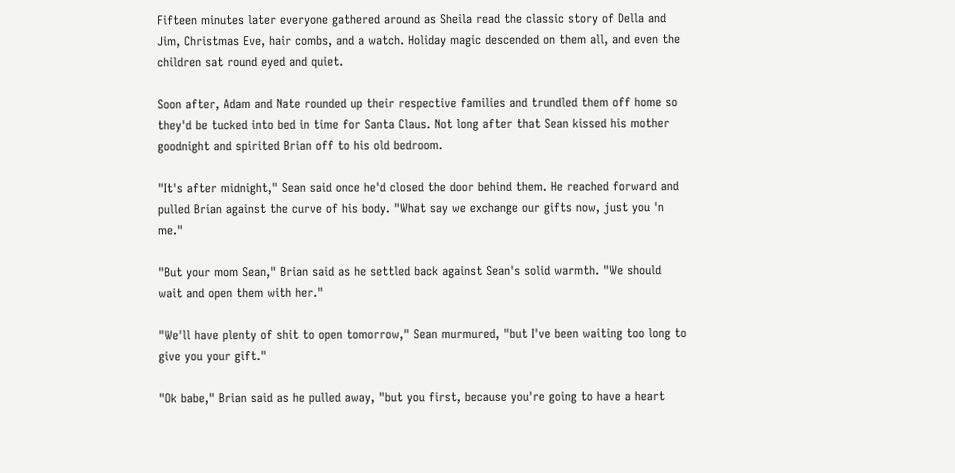Fifteen minutes later everyone gathered around as Sheila read the classic story of Della and Jim, Christmas Eve, hair combs, and a watch. Holiday magic descended on them all, and even the children sat round eyed and quiet.

Soon after, Adam and Nate rounded up their respective families and trundled them off home so they'd be tucked into bed in time for Santa Claus. Not long after that Sean kissed his mother goodnight and spirited Brian off to his old bedroom.

"It's after midnight," Sean said once he'd closed the door behind them. He reached forward and pulled Brian against the curve of his body. "What say we exchange our gifts now, just you 'n me."

"But your mom Sean," Brian said as he settled back against Sean's solid warmth. "We should wait and open them with her."

"We'll have plenty of shit to open tomorrow," Sean murmured, "but I've been waiting too long to give you your gift."

"Ok babe," Brian said as he pulled away, "but you first, because you're going to have a heart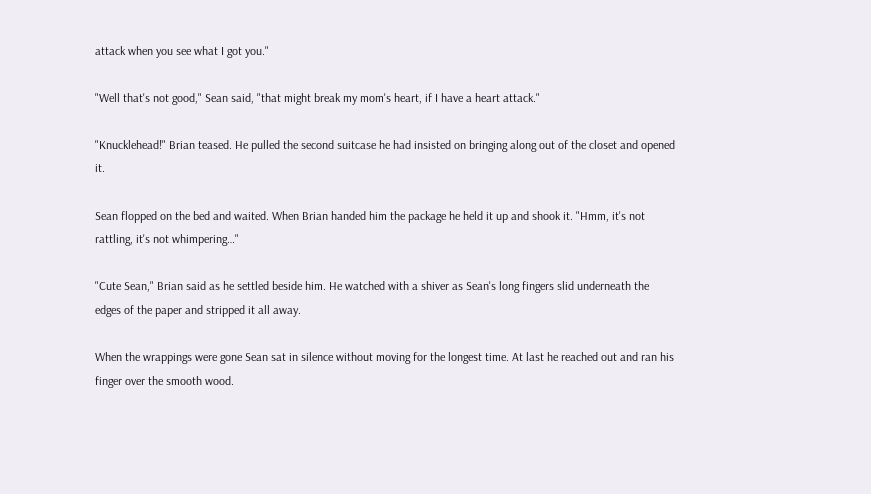attack when you see what I got you."

"Well that's not good," Sean said, "that might break my mom's heart, if I have a heart attack."

"Knucklehead!" Brian teased. He pulled the second suitcase he had insisted on bringing along out of the closet and opened it.

Sean flopped on the bed and waited. When Brian handed him the package he held it up and shook it. "Hmm, it's not rattling, it's not whimpering…"

"Cute Sean," Brian said as he settled beside him. He watched with a shiver as Sean's long fingers slid underneath the edges of the paper and stripped it all away.

When the wrappings were gone Sean sat in silence without moving for the longest time. At last he reached out and ran his finger over the smooth wood.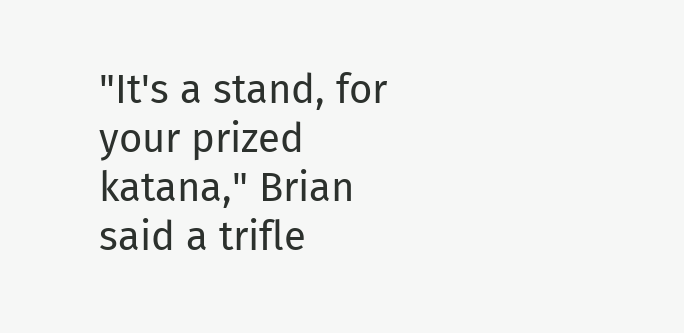"It's a stand, for your prized katana," Brian said a trifle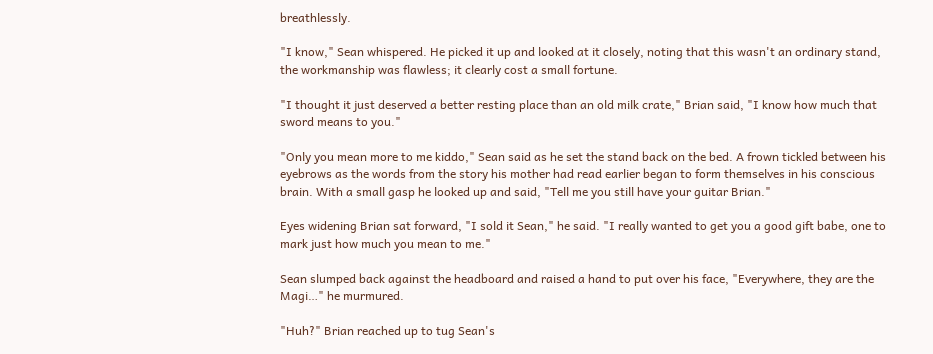breathlessly.

"I know," Sean whispered. He picked it up and looked at it closely, noting that this wasn't an ordinary stand, the workmanship was flawless; it clearly cost a small fortune.

"I thought it just deserved a better resting place than an old milk crate," Brian said, "I know how much that sword means to you."

"Only you mean more to me kiddo," Sean said as he set the stand back on the bed. A frown tickled between his eyebrows as the words from the story his mother had read earlier began to form themselves in his conscious brain. With a small gasp he looked up and said, "Tell me you still have your guitar Brian."

Eyes widening Brian sat forward, "I sold it Sean," he said. "I really wanted to get you a good gift babe, one to mark just how much you mean to me."

Sean slumped back against the headboard and raised a hand to put over his face, "Everywhere, they are the Magi…" he murmured.

"Huh?" Brian reached up to tug Sean's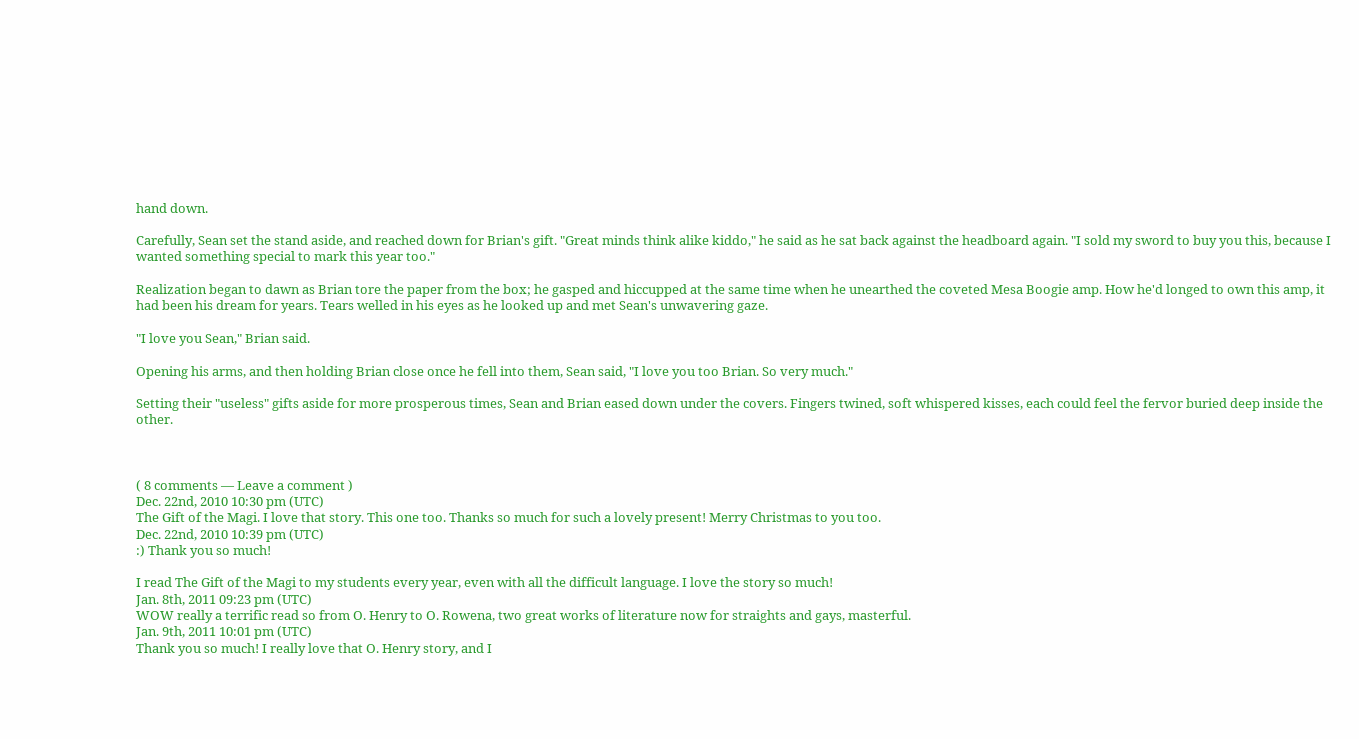hand down.

Carefully, Sean set the stand aside, and reached down for Brian's gift. "Great minds think alike kiddo," he said as he sat back against the headboard again. "I sold my sword to buy you this, because I wanted something special to mark this year too."

Realization began to dawn as Brian tore the paper from the box; he gasped and hiccupped at the same time when he unearthed the coveted Mesa Boogie amp. How he'd longed to own this amp, it had been his dream for years. Tears welled in his eyes as he looked up and met Sean's unwavering gaze.

"I love you Sean," Brian said.

Opening his arms, and then holding Brian close once he fell into them, Sean said, "I love you too Brian. So very much."

Setting their "useless" gifts aside for more prosperous times, Sean and Brian eased down under the covers. Fingers twined, soft whispered kisses, each could feel the fervor buried deep inside the other.



( 8 comments — Leave a comment )
Dec. 22nd, 2010 10:30 pm (UTC)
The Gift of the Magi. I love that story. This one too. Thanks so much for such a lovely present! Merry Christmas to you too.
Dec. 22nd, 2010 10:39 pm (UTC)
:) Thank you so much!

I read The Gift of the Magi to my students every year, even with all the difficult language. I love the story so much!
Jan. 8th, 2011 09:23 pm (UTC)
WOW really a terrific read so from O. Henry to O. Rowena, two great works of literature now for straights and gays, masterful.
Jan. 9th, 2011 10:01 pm (UTC)
Thank you so much! I really love that O. Henry story, and I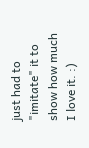just had to "imitate" it to show how much I love it. :)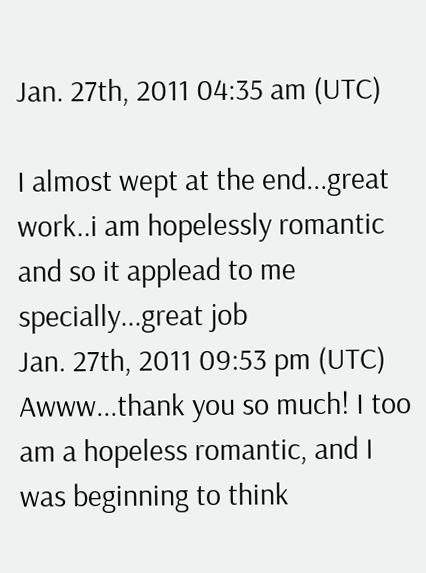Jan. 27th, 2011 04:35 am (UTC)

I almost wept at the end...great work..i am hopelessly romantic and so it applead to me specially...great job
Jan. 27th, 2011 09:53 pm (UTC)
Awww...thank you so much! I too am a hopeless romantic, and I was beginning to think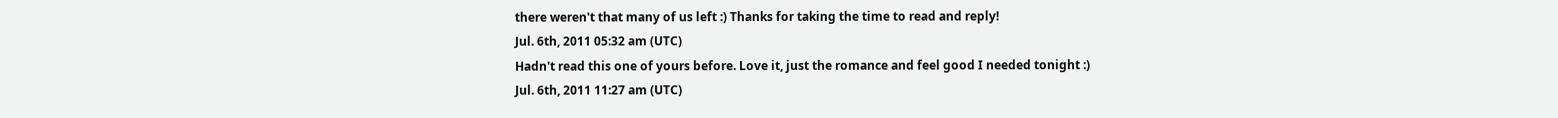there weren't that many of us left :) Thanks for taking the time to read and reply!
Jul. 6th, 2011 05:32 am (UTC)
Hadn't read this one of yours before. Love it, just the romance and feel good I needed tonight :)
Jul. 6th, 2011 11:27 am (UTC)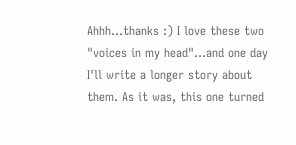Ahhh...thanks :) I love these two "voices in my head"...and one day I'll write a longer story about them. As it was, this one turned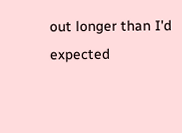out longer than I'd expected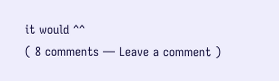it would ^^
( 8 comments — Leave a comment )